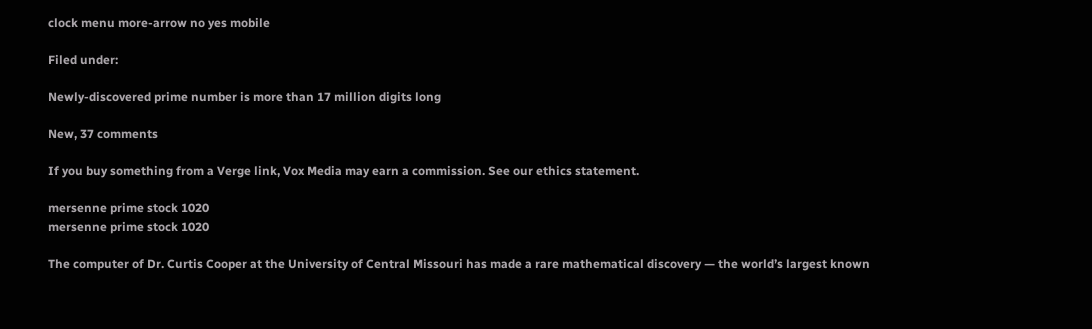clock menu more-arrow no yes mobile

Filed under:

Newly-discovered prime number is more than 17 million digits long

New, 37 comments

If you buy something from a Verge link, Vox Media may earn a commission. See our ethics statement.

mersenne prime stock 1020
mersenne prime stock 1020

The computer of Dr. Curtis Cooper at the University of Central Missouri has made a rare mathematical discovery — the world’s largest known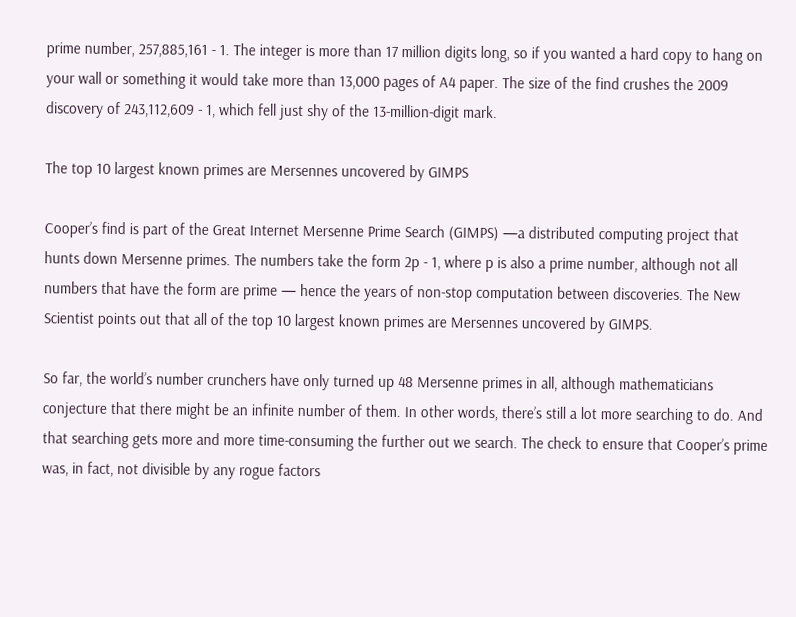prime number, 257,885,161 - 1. The integer is more than 17 million digits long, so if you wanted a hard copy to hang on your wall or something it would take more than 13,000 pages of A4 paper. The size of the find crushes the 2009 discovery of 243,112,609 - 1, which fell just shy of the 13-million-digit mark.

The top 10 largest known primes are Mersennes uncovered by GIMPS

Cooper’s find is part of the Great Internet Mersenne Prime Search (GIMPS) —a distributed computing project that hunts down Mersenne primes. The numbers take the form 2p - 1, where p is also a prime number, although not all numbers that have the form are prime — hence the years of non-stop computation between discoveries. The New Scientist points out that all of the top 10 largest known primes are Mersennes uncovered by GIMPS.

So far, the world’s number crunchers have only turned up 48 Mersenne primes in all, although mathematicians conjecture that there might be an infinite number of them. In other words, there’s still a lot more searching to do. And that searching gets more and more time-consuming the further out we search. The check to ensure that Cooper’s prime was, in fact, not divisible by any rogue factors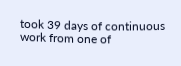took 39 days of continuous work from one of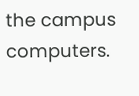the campus computers.